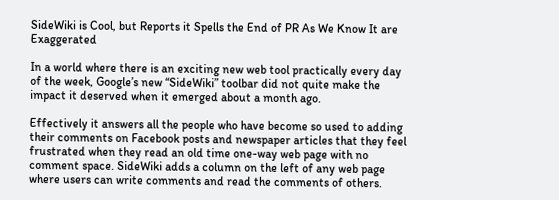SideWiki is Cool, but Reports it Spells the End of PR As We Know It are Exaggerated

In a world where there is an exciting new web tool practically every day of the week, Google’s new “SideWiki” toolbar did not quite make the impact it deserved when it emerged about a month ago.

Effectively it answers all the people who have become so used to adding their comments on Facebook posts and newspaper articles that they feel frustrated when they read an old time one-way web page with no comment space. SideWiki adds a column on the left of any web page where users can write comments and read the comments of others.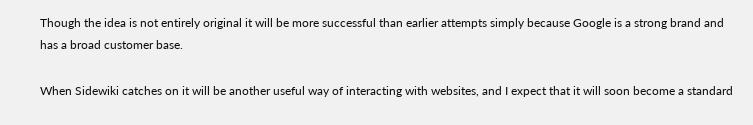Though the idea is not entirely original it will be more successful than earlier attempts simply because Google is a strong brand and has a broad customer base.

When Sidewiki catches on it will be another useful way of interacting with websites, and I expect that it will soon become a standard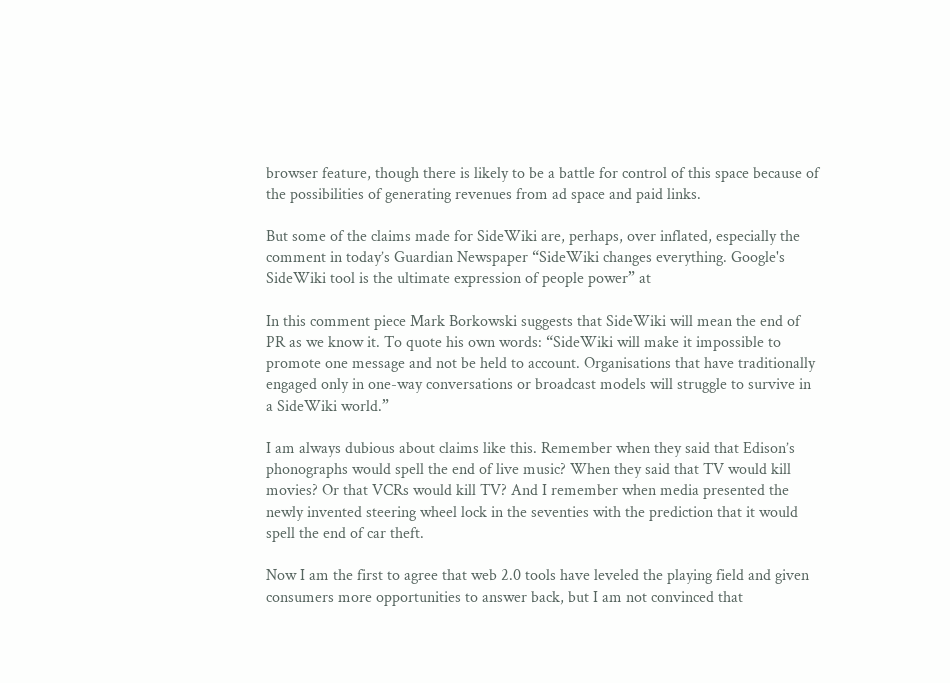browser feature, though there is likely to be a battle for control of this space because of the possibilities of generating revenues from ad space and paid links.

But some of the claims made for SideWiki are, perhaps, over inflated, especially the comment in today’s Guardian Newspaper “SideWiki changes everything. Google's SideWiki tool is the ultimate expression of people power” at

In this comment piece Mark Borkowski suggests that SideWiki will mean the end of PR as we know it. To quote his own words: “SideWiki will make it impossible to promote one message and not be held to account. Organisations that have traditionally engaged only in one-way conversations or broadcast models will struggle to survive in a SideWiki world.”

I am always dubious about claims like this. Remember when they said that Edison’s phonographs would spell the end of live music? When they said that TV would kill movies? Or that VCRs would kill TV? And I remember when media presented the newly invented steering wheel lock in the seventies with the prediction that it would spell the end of car theft.

Now I am the first to agree that web 2.0 tools have leveled the playing field and given consumers more opportunities to answer back, but I am not convinced that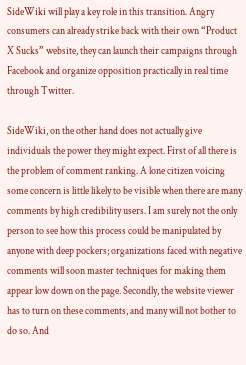SideWiki will play a key role in this transition. Angry consumers can already strike back with their own “Product X Sucks” website, they can launch their campaigns through Facebook and organize opposition practically in real time through Twitter.

SideWiki, on the other hand does not actually give individuals the power they might expect. First of all there is the problem of comment ranking. A lone citizen voicing some concern is little likely to be visible when there are many comments by high credibility users. I am surely not the only person to see how this process could be manipulated by anyone with deep pockers; organizations faced with negative comments will soon master techniques for making them appear low down on the page. Secondly, the website viewer has to turn on these comments, and many will not bother to do so. And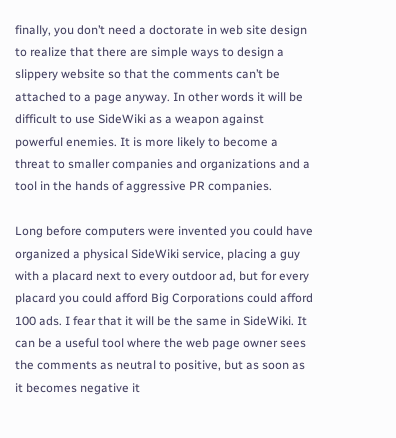finally, you don’t need a doctorate in web site design to realize that there are simple ways to design a slippery website so that the comments can’t be attached to a page anyway. In other words it will be difficult to use SideWiki as a weapon against powerful enemies. It is more likely to become a threat to smaller companies and organizations and a tool in the hands of aggressive PR companies.

Long before computers were invented you could have organized a physical SideWiki service, placing a guy with a placard next to every outdoor ad, but for every placard you could afford Big Corporations could afford 100 ads. I fear that it will be the same in SideWiki. It can be a useful tool where the web page owner sees the comments as neutral to positive, but as soon as it becomes negative it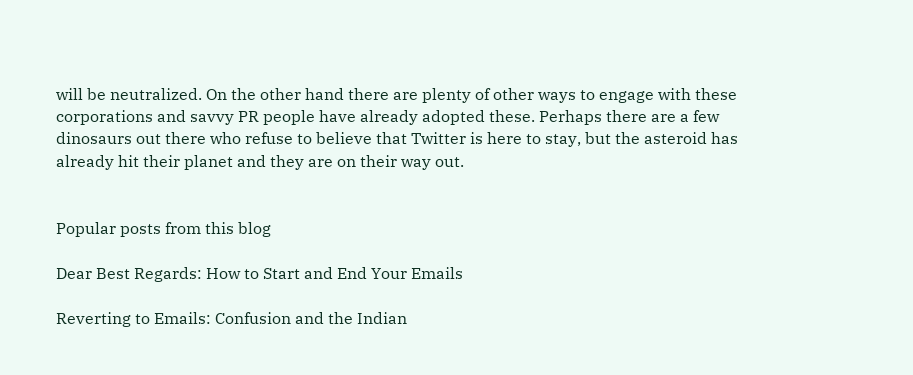will be neutralized. On the other hand there are plenty of other ways to engage with these corporations and savvy PR people have already adopted these. Perhaps there are a few dinosaurs out there who refuse to believe that Twitter is here to stay, but the asteroid has already hit their planet and they are on their way out.


Popular posts from this blog

Dear Best Regards: How to Start and End Your Emails

Reverting to Emails: Confusion and the Indian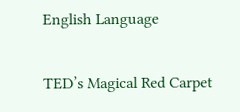English Language

TED’s Magical Red Carpet